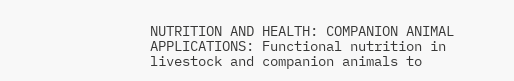NUTRITION AND HEALTH: COMPANION ANIMAL APPLICATIONS: Functional nutrition in livestock and companion animals to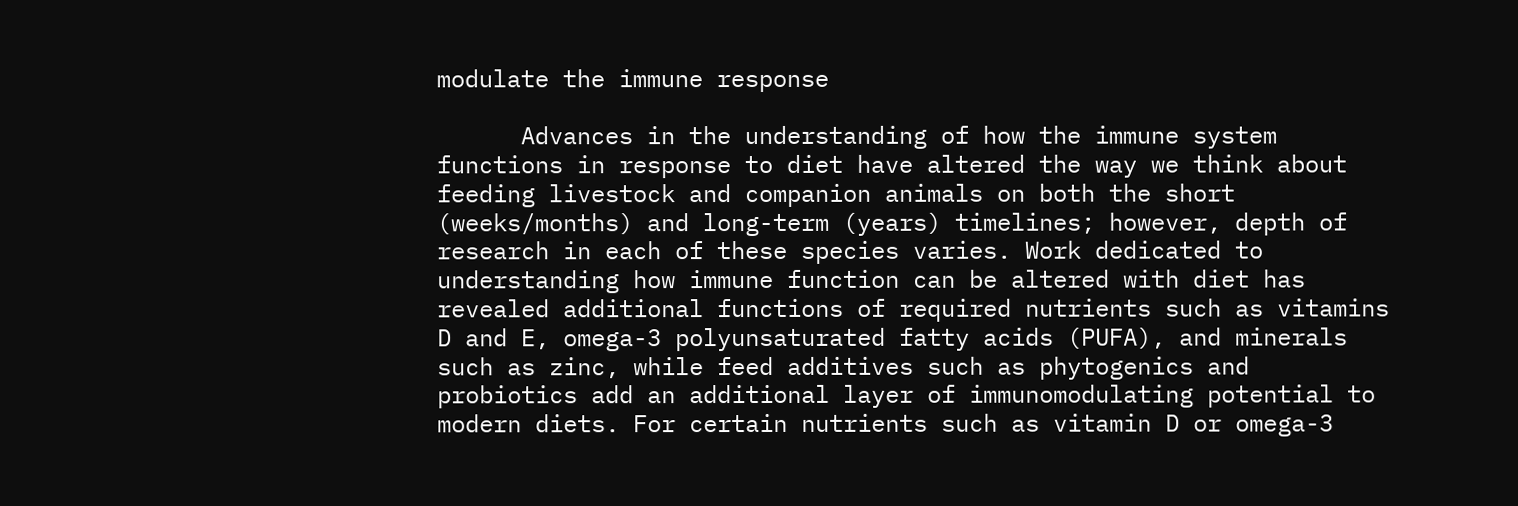modulate the immune response

      Advances in the understanding of how the immune system functions in response to diet have altered the way we think about feeding livestock and companion animals on both the short (weeks/months) and long-term (years) timelines; however, depth of research in each of these species varies. Work dedicated to understanding how immune function can be altered with diet has revealed additional functions of required nutrients such as vitamins D and E, omega-3 polyunsaturated fatty acids (PUFA), and minerals such as zinc, while feed additives such as phytogenics and probiotics add an additional layer of immunomodulating potential to modern diets. For certain nutrients such as vitamin D or omega-3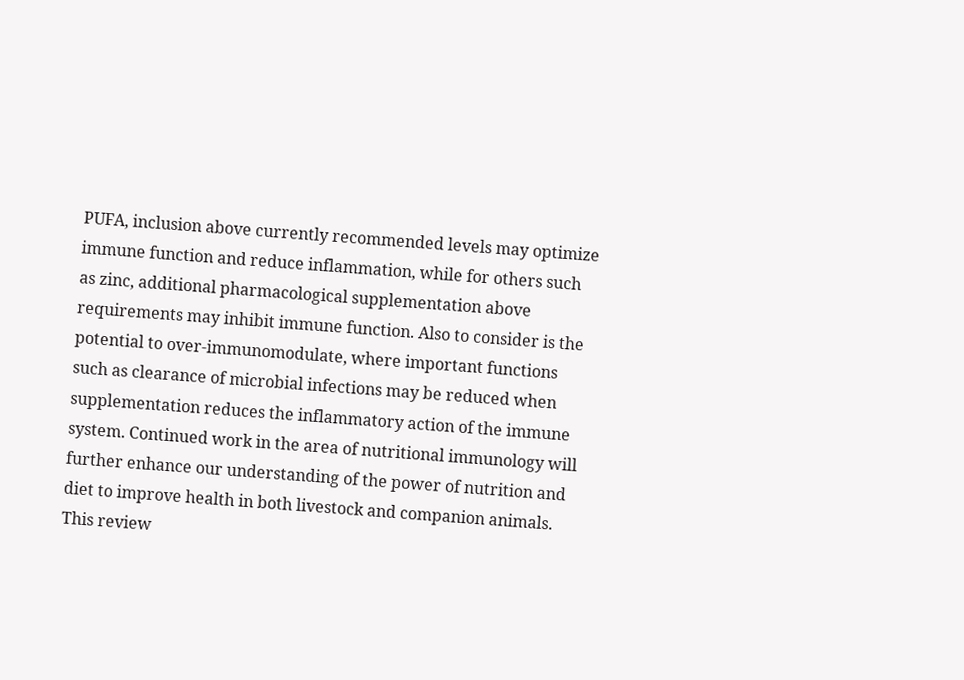PUFA, inclusion above currently recommended levels may optimize immune function and reduce inflammation, while for others such as zinc, additional pharmacological supplementation above requirements may inhibit immune function. Also to consider is the potential to over-immunomodulate, where important functions such as clearance of microbial infections may be reduced when supplementation reduces the inflammatory action of the immune system. Continued work in the area of nutritional immunology will further enhance our understanding of the power of nutrition and diet to improve health in both livestock and companion animals. This review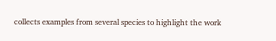collects examples from several species to highlight the work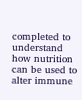completed to understand how nutrition can be used to alter immune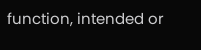function, intended or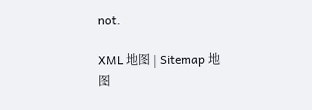not.

XML 地图 | Sitemap 地图